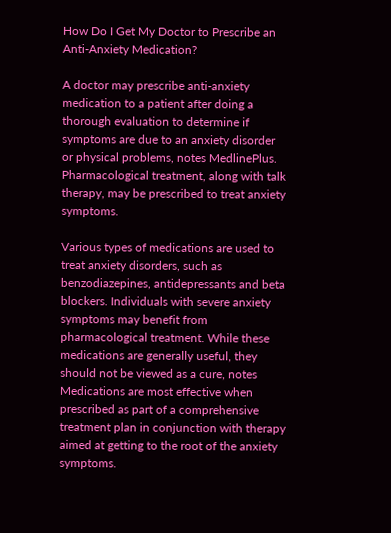How Do I Get My Doctor to Prescribe an Anti-Anxiety Medication?

A doctor may prescribe anti-anxiety medication to a patient after doing a thorough evaluation to determine if symptoms are due to an anxiety disorder or physical problems, notes MedlinePlus. Pharmacological treatment, along with talk therapy, may be prescribed to treat anxiety symptoms.

Various types of medications are used to treat anxiety disorders, such as benzodiazepines, antidepressants and beta blockers. Individuals with severe anxiety symptoms may benefit from pharmacological treatment. While these medications are generally useful, they should not be viewed as a cure, notes Medications are most effective when prescribed as part of a comprehensive treatment plan in conjunction with therapy aimed at getting to the root of the anxiety symptoms.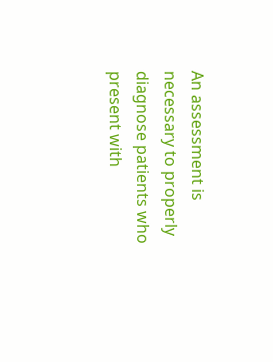An assessment is necessary to properly diagnose patients who present with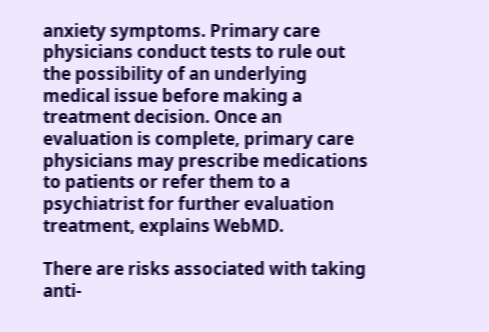anxiety symptoms. Primary care physicians conduct tests to rule out the possibility of an underlying medical issue before making a treatment decision. Once an evaluation is complete, primary care physicians may prescribe medications to patients or refer them to a psychiatrist for further evaluation treatment, explains WebMD.

There are risks associated with taking anti-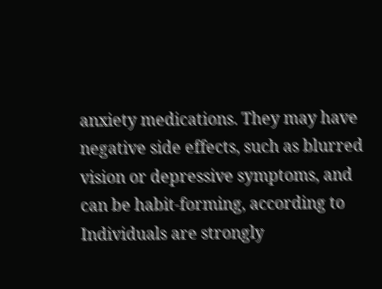anxiety medications. They may have negative side effects, such as blurred vision or depressive symptoms, and can be habit-forming, according to Individuals are strongly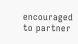encouraged to partner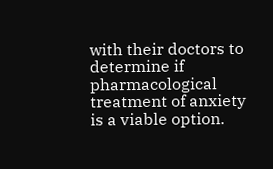with their doctors to determine if pharmacological treatment of anxiety is a viable option.